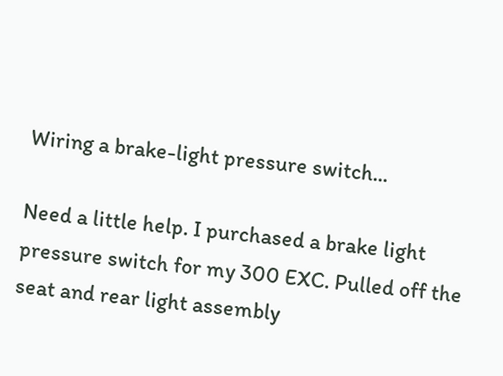Wiring a brake-light pressure switch...

Need a little help. I purchased a brake light pressure switch for my 300 EXC. Pulled off the seat and rear light assembly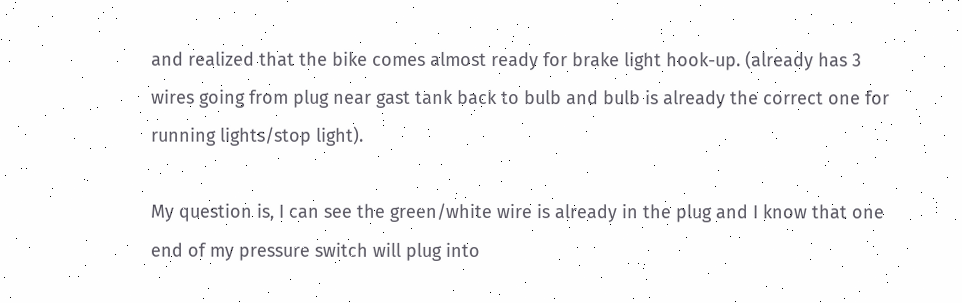and realized that the bike comes almost ready for brake light hook-up. (already has 3 wires going from plug near gast tank back to bulb and bulb is already the correct one for running lights/stop light).

My question is, I can see the green/white wire is already in the plug and I know that one end of my pressure switch will plug into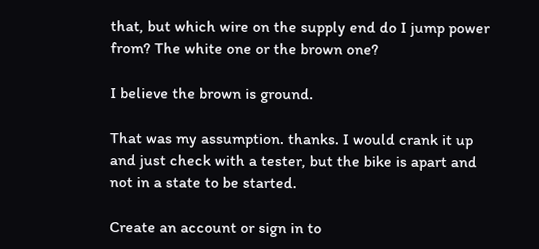that, but which wire on the supply end do I jump power from? The white one or the brown one?

I believe the brown is ground.

That was my assumption. thanks. I would crank it up and just check with a tester, but the bike is apart and not in a state to be started.

Create an account or sign in to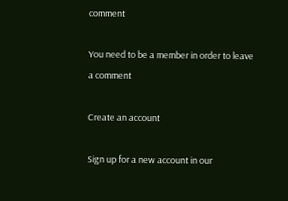comment

You need to be a member in order to leave a comment

Create an account

Sign up for a new account in our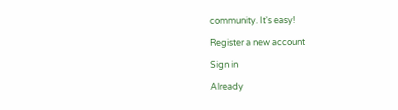community. It's easy!

Register a new account

Sign in

Already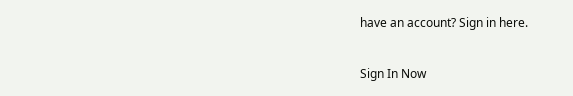have an account? Sign in here.

Sign In Now